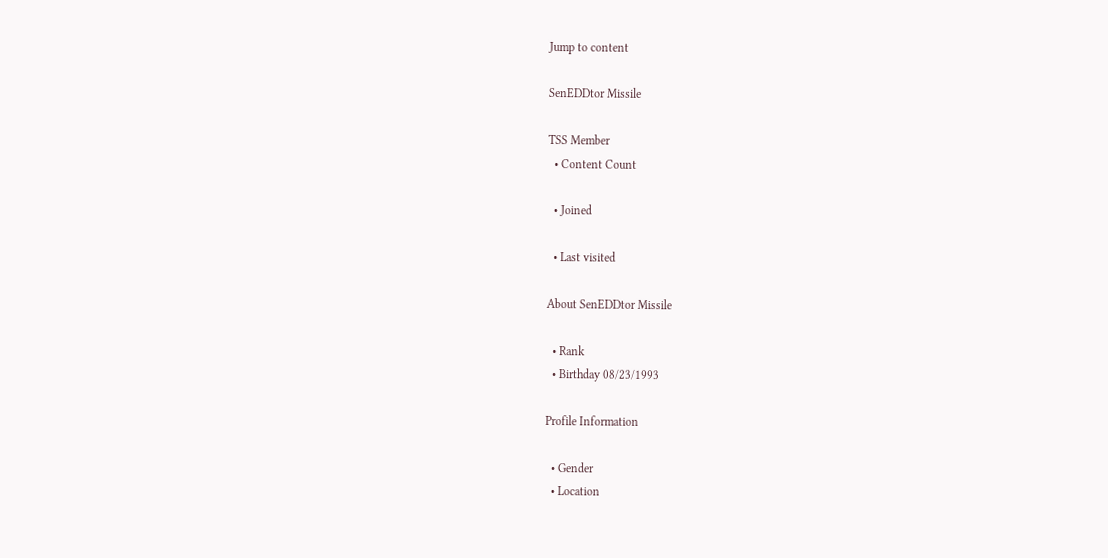Jump to content

SenEDDtor Missile

TSS Member
  • Content Count

  • Joined

  • Last visited

About SenEDDtor Missile

  • Rank
  • Birthday 08/23/1993

Profile Information

  • Gender
  • Location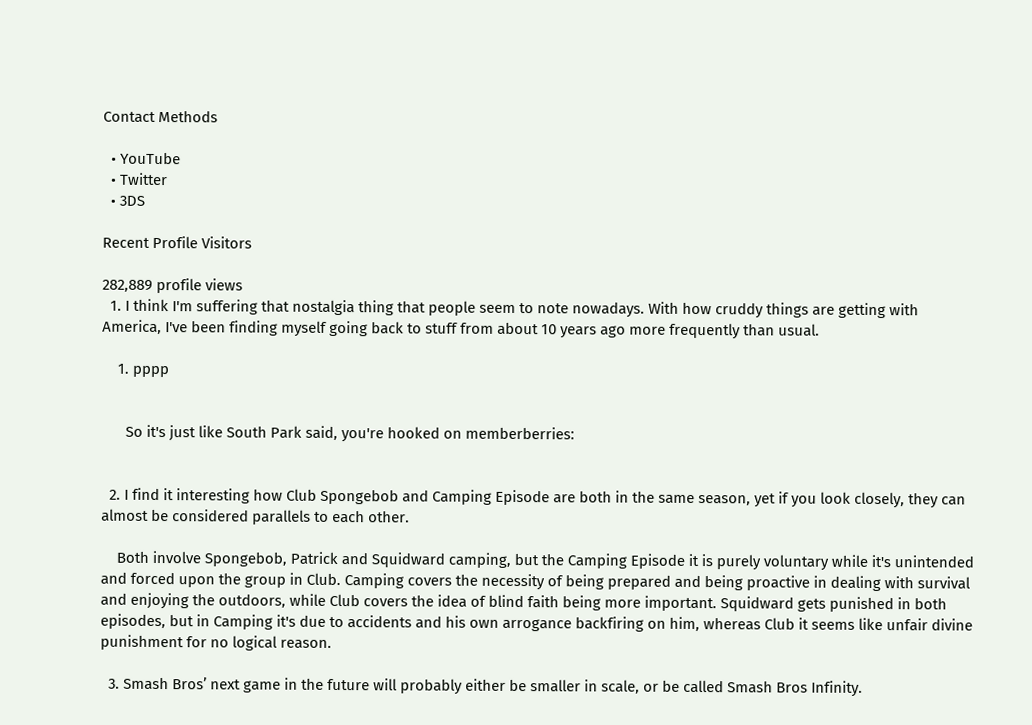Contact Methods

  • YouTube
  • Twitter
  • 3DS

Recent Profile Visitors

282,889 profile views
  1. I think I'm suffering that nostalgia thing that people seem to note nowadays. With how cruddy things are getting with America, I've been finding myself going back to stuff from about 10 years ago more frequently than usual.

    1. pppp


      So it's just like South Park said, you're hooked on memberberries:


  2. I find it interesting how Club Spongebob and Camping Episode are both in the same season, yet if you look closely, they can almost be considered parallels to each other.

    Both involve Spongebob, Patrick and Squidward camping, but the Camping Episode it is purely voluntary while it's unintended and forced upon the group in Club. Camping covers the necessity of being prepared and being proactive in dealing with survival and enjoying the outdoors, while Club covers the idea of blind faith being more important. Squidward gets punished in both episodes, but in Camping it's due to accidents and his own arrogance backfiring on him, whereas Club it seems like unfair divine punishment for no logical reason.

  3. Smash Bros’ next game in the future will probably either be smaller in scale, or be called Smash Bros Infinity.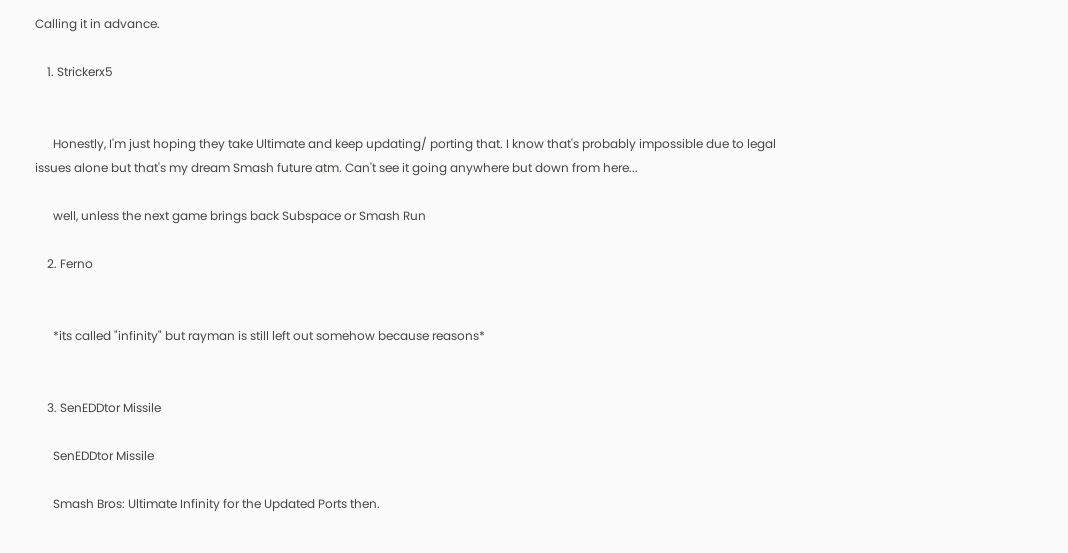Calling it in advance.

    1. Strickerx5


      Honestly, I'm just hoping they take Ultimate and keep updating/ porting that. I know that's probably impossible due to legal issues alone but that's my dream Smash future atm. Can't see it going anywhere but down from here...

      well, unless the next game brings back Subspace or Smash Run

    2. Ferno


      *its called "infinity" but rayman is still left out somehow because reasons*


    3. SenEDDtor Missile

      SenEDDtor Missile

      Smash Bros: Ultimate Infinity for the Updated Ports then.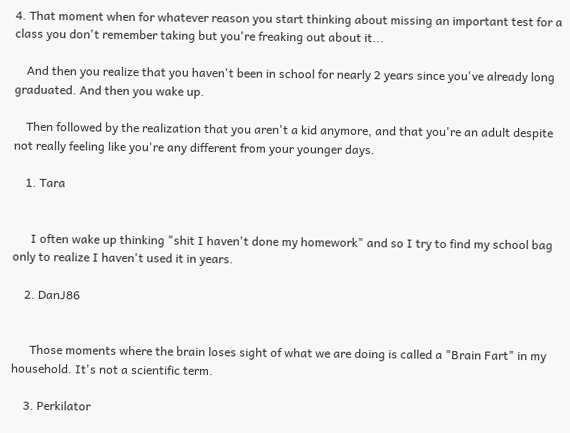4. That moment when for whatever reason you start thinking about missing an important test for a class you don't remember taking but you're freaking out about it...

    And then you realize that you haven't been in school for nearly 2 years since you've already long graduated. And then you wake up.

    Then followed by the realization that you aren't a kid anymore, and that you're an adult despite not really feeling like you're any different from your younger days.

    1. Tara


      I often wake up thinking "shit I haven't done my homework" and so I try to find my school bag only to realize I haven't used it in years.

    2. DanJ86


      Those moments where the brain loses sight of what we are doing is called a "Brain Fart" in my household. It's not a scientific term.

    3. Perkilator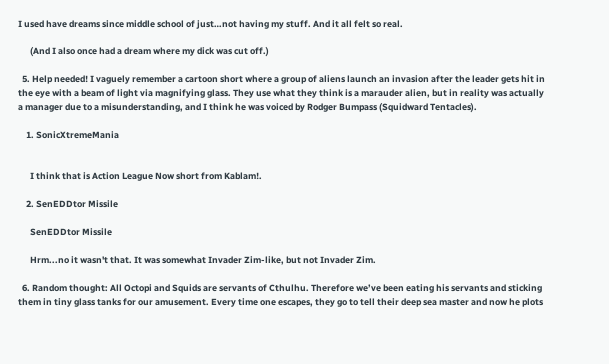I used have dreams since middle school of just…not having my stuff. And it all felt so real.

      (And I also once had a dream where my dick was cut off.)

  5. Help needed! I vaguely remember a cartoon short where a group of aliens launch an invasion after the leader gets hit in the eye with a beam of light via magnifying glass. They use what they think is a marauder alien, but in reality was actually a manager due to a misunderstanding, and I think he was voiced by Rodger Bumpass (Squidward Tentacles).

    1. SonicXtremeMania


      I think that is Action League Now short from Kablam!.

    2. SenEDDtor Missile

      SenEDDtor Missile

      Hrm...no it wasn't that. It was somewhat Invader Zim-like, but not Invader Zim.

  6. Random thought: All Octopi and Squids are servants of Cthulhu. Therefore we’ve been eating his servants and sticking them in tiny glass tanks for our amusement. Every time one escapes, they go to tell their deep sea master and now he plots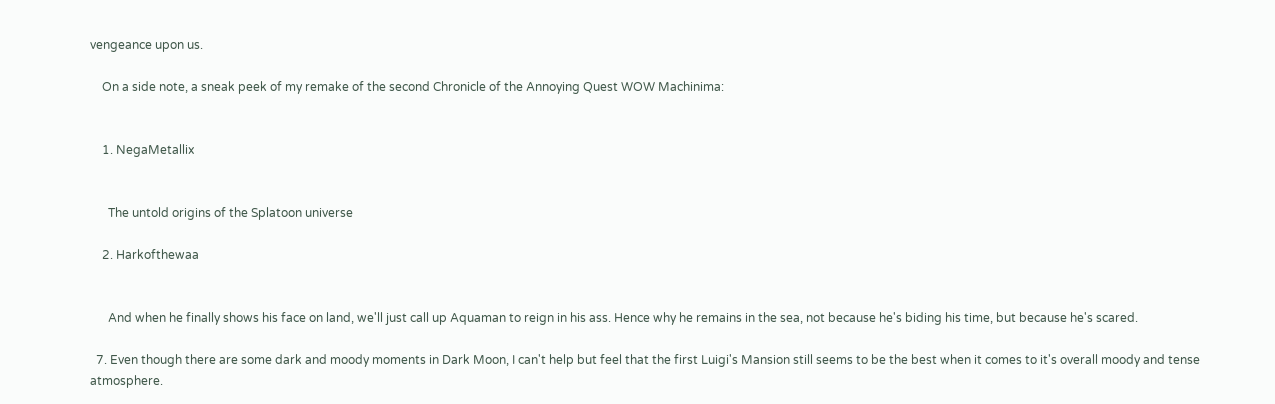vengeance upon us.

    On a side note, a sneak peek of my remake of the second Chronicle of the Annoying Quest WOW Machinima:


    1. NegaMetallix


      The untold origins of the Splatoon universe

    2. Harkofthewaa


      And when he finally shows his face on land, we'll just call up Aquaman to reign in his ass. Hence why he remains in the sea, not because he's biding his time, but because he's scared.

  7. Even though there are some dark and moody moments in Dark Moon, I can't help but feel that the first Luigi's Mansion still seems to be the best when it comes to it's overall moody and tense atmosphere.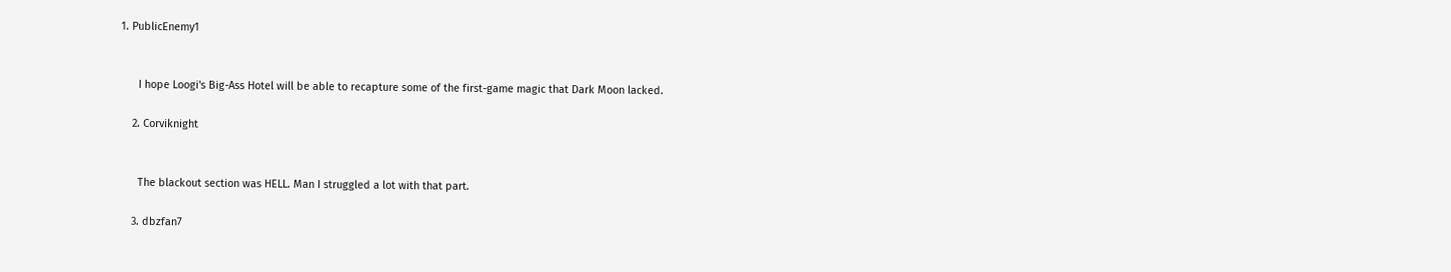1. PublicEnemy1


      I hope Loogi's Big-Ass Hotel will be able to recapture some of the first-game magic that Dark Moon lacked.

    2. Corviknight


      The blackout section was HELL. Man I struggled a lot with that part.

    3. dbzfan7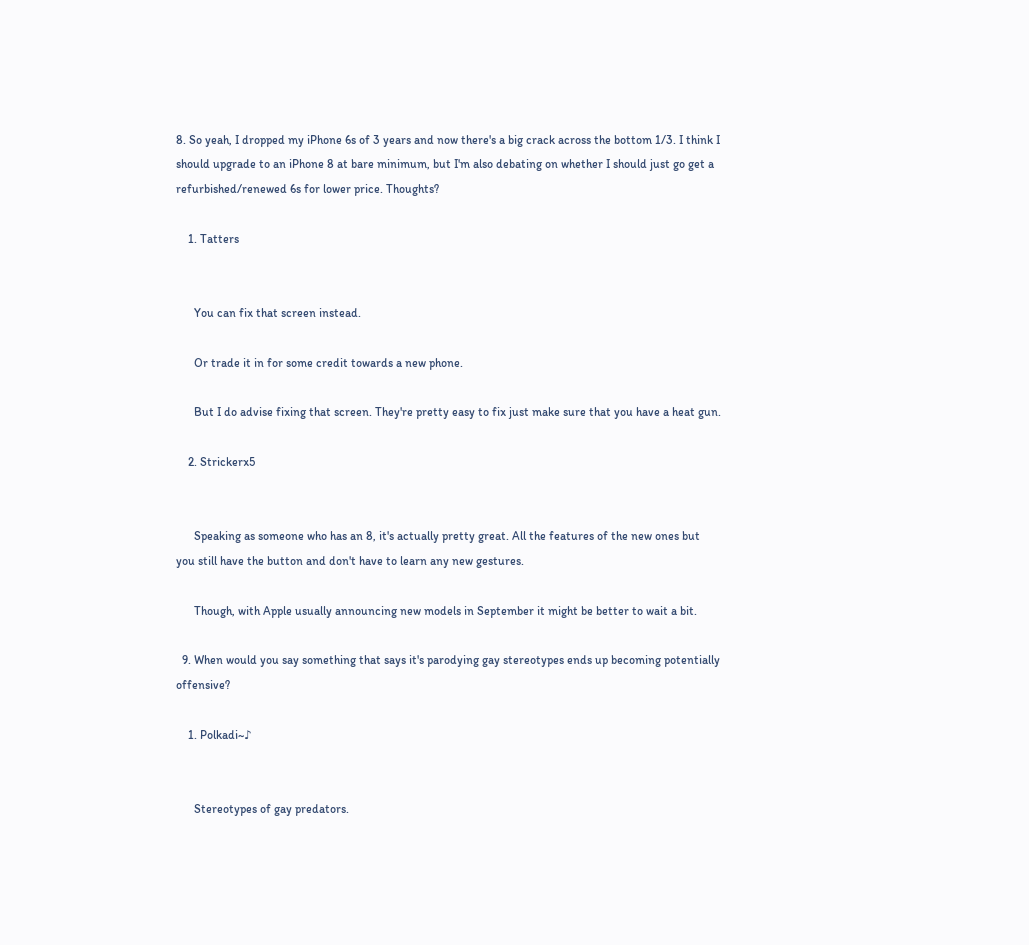8. So yeah, I dropped my iPhone 6s of 3 years and now there's a big crack across the bottom 1/3. I think I should upgrade to an iPhone 8 at bare minimum, but I'm also debating on whether I should just go get a refurbished/renewed 6s for lower price. Thoughts?

    1. Tatters


      You can fix that screen instead.

      Or trade it in for some credit towards a new phone.

      But I do advise fixing that screen. They're pretty easy to fix just make sure that you have a heat gun.

    2. Strickerx5


      Speaking as someone who has an 8, it's actually pretty great. All the features of the new ones but you still have the button and don't have to learn any new gestures.

      Though, with Apple usually announcing new models in September it might be better to wait a bit.

  9. When would you say something that says it's parodying gay stereotypes ends up becoming potentially offensive?

    1. Polkadi~♪


      Stereotypes of gay predators.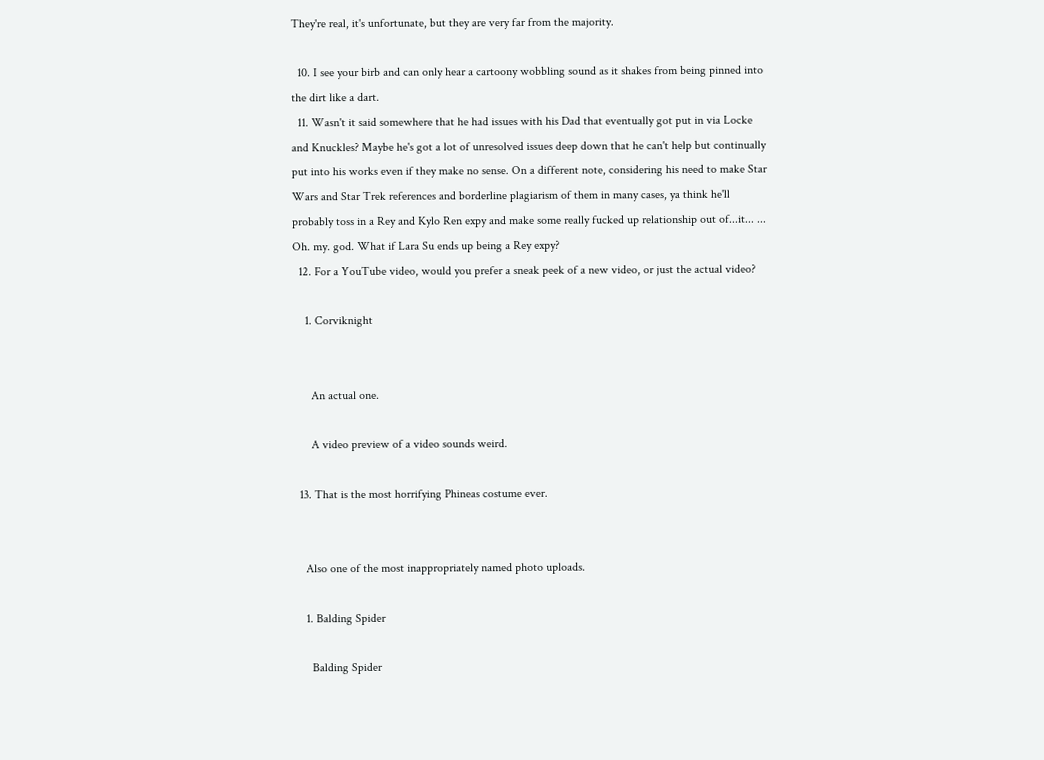They're real, it's unfortunate, but they are very far from the majority.

  10. I see your birb and can only hear a cartoony wobbling sound as it shakes from being pinned into the dirt like a dart.
  11. Wasn't it said somewhere that he had issues with his Dad that eventually got put in via Locke and Knuckles? Maybe he's got a lot of unresolved issues deep down that he can't help but continually put into his works even if they make no sense. On a different note, considering his need to make Star Wars and Star Trek references and borderline plagiarism of them in many cases, ya think he'll probably toss in a Rey and Kylo Ren expy and make some really fucked up relationship out of...it... ... Oh. my. god. What if Lara Su ends up being a Rey expy?
  12. For a YouTube video, would you prefer a sneak peek of a new video, or just the actual video?

    1. Corviknight


      An actual one.

      A video preview of a video sounds weird.

  13. That is the most horrifying Phineas costume ever.


    Also one of the most inappropriately named photo uploads.

    1. Balding Spider

      Balding Spider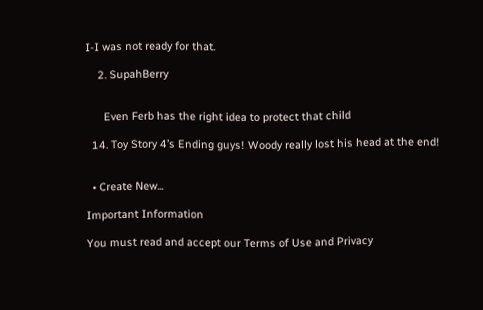I-I was not ready for that.

    2. SupahBerry


      Even Ferb has the right idea to protect that child

  14. Toy Story 4’s Ending guys! Woody really lost his head at the end!


  • Create New...

Important Information

You must read and accept our Terms of Use and Privacy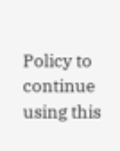Policy to continue using this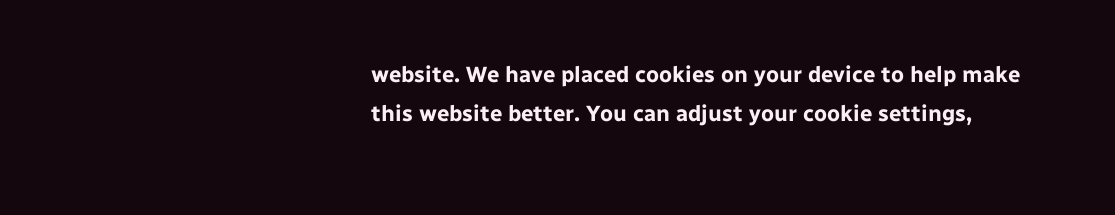website. We have placed cookies on your device to help make this website better. You can adjust your cookie settings,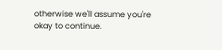otherwise we'll assume you're okay to continue.